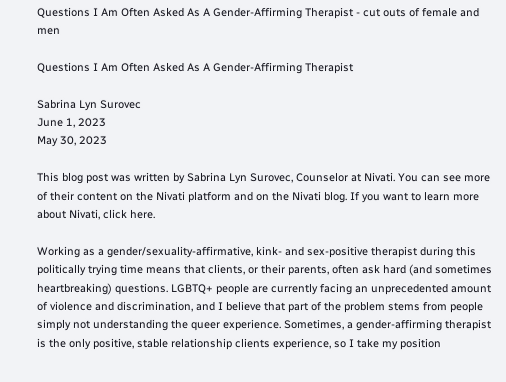Questions I Am Often Asked As A Gender-Affirming Therapist - cut outs of female and men

Questions I Am Often Asked As A Gender-Affirming Therapist

Sabrina Lyn Surovec
June 1, 2023
May 30, 2023

This blog post was written by Sabrina Lyn Surovec, Counselor at Nivati. You can see more of their content on the Nivati platform and on the Nivati blog. If you want to learn more about Nivati, click here.

Working as a gender/sexuality-affirmative, kink- and sex-positive therapist during this politically trying time means that clients, or their parents, often ask hard (and sometimes heartbreaking) questions. LGBTQ+ people are currently facing an unprecedented amount of violence and discrimination, and I believe that part of the problem stems from people simply not understanding the queer experience. Sometimes, a gender-affirming therapist is the only positive, stable relationship clients experience, so I take my position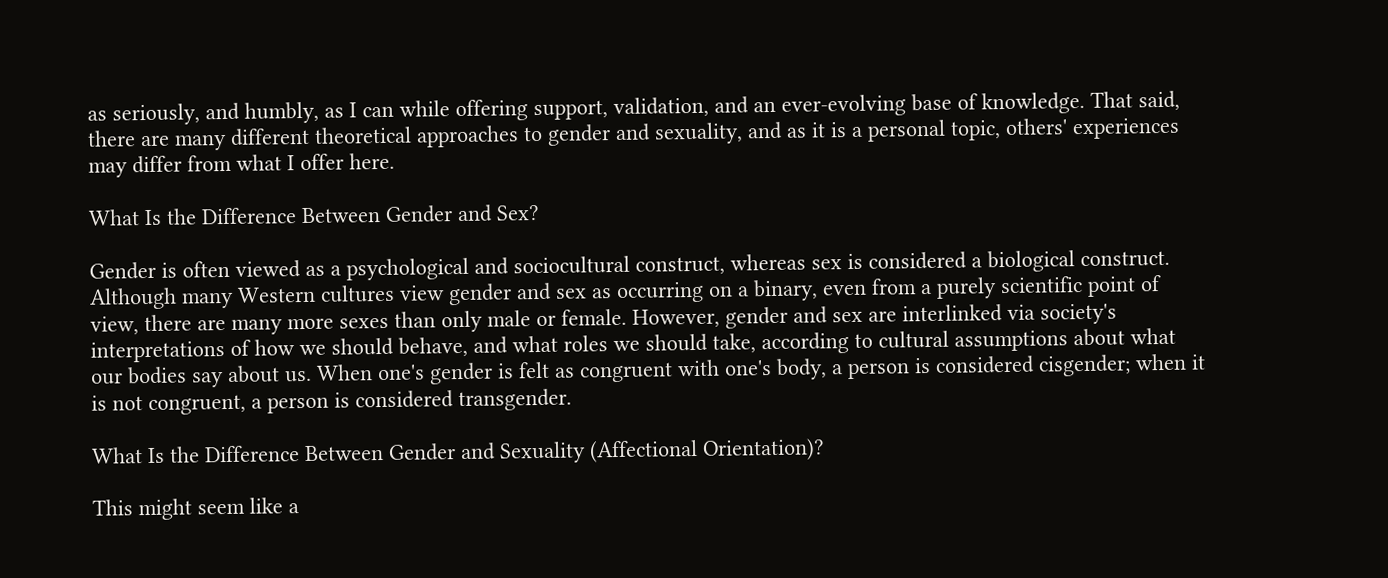as seriously, and humbly, as I can while offering support, validation, and an ever-evolving base of knowledge. That said, there are many different theoretical approaches to gender and sexuality, and as it is a personal topic, others' experiences may differ from what I offer here.

What Is the Difference Between Gender and Sex?

Gender is often viewed as a psychological and sociocultural construct, whereas sex is considered a biological construct. Although many Western cultures view gender and sex as occurring on a binary, even from a purely scientific point of view, there are many more sexes than only male or female. However, gender and sex are interlinked via society's interpretations of how we should behave, and what roles we should take, according to cultural assumptions about what our bodies say about us. When one's gender is felt as congruent with one's body, a person is considered cisgender; when it is not congruent, a person is considered transgender.

What Is the Difference Between Gender and Sexuality (Affectional Orientation)?

This might seem like a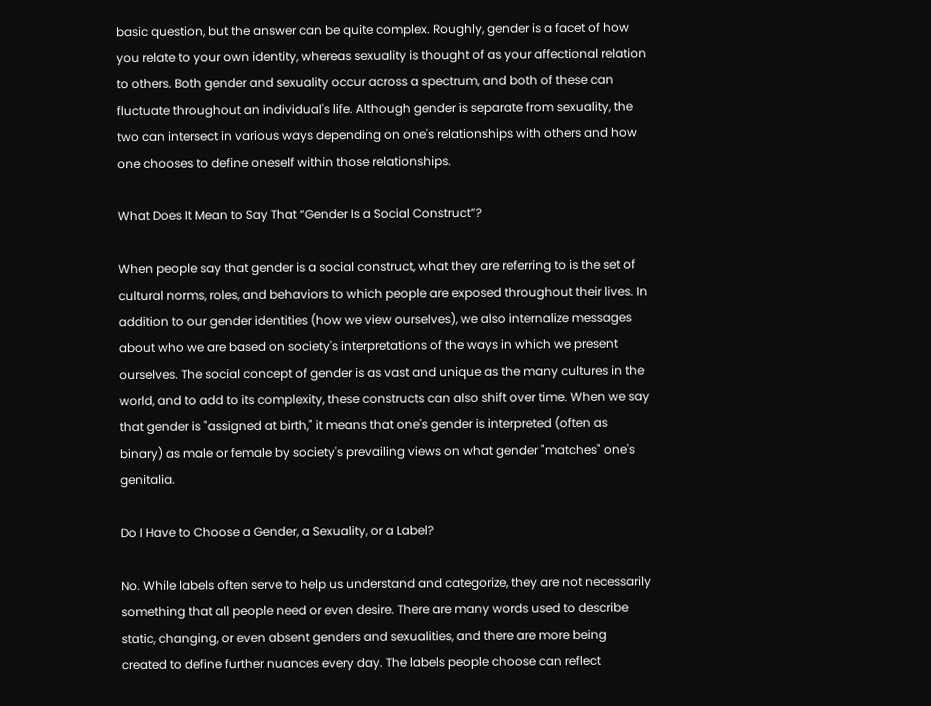basic question, but the answer can be quite complex. Roughly, gender is a facet of how you relate to your own identity, whereas sexuality is thought of as your affectional relation to others. Both gender and sexuality occur across a spectrum, and both of these can fluctuate throughout an individual's life. Although gender is separate from sexuality, the two can intersect in various ways depending on one's relationships with others and how one chooses to define oneself within those relationships.

What Does It Mean to Say That “Gender Is a Social Construct”?

When people say that gender is a social construct, what they are referring to is the set of cultural norms, roles, and behaviors to which people are exposed throughout their lives. In addition to our gender identities (how we view ourselves), we also internalize messages about who we are based on society's interpretations of the ways in which we present ourselves. The social concept of gender is as vast and unique as the many cultures in the world, and to add to its complexity, these constructs can also shift over time. When we say that gender is "assigned at birth," it means that one's gender is interpreted (often as binary) as male or female by society's prevailing views on what gender "matches" one's genitalia.

Do I Have to Choose a Gender, a Sexuality, or a Label?

No. While labels often serve to help us understand and categorize, they are not necessarily something that all people need or even desire. There are many words used to describe static, changing, or even absent genders and sexualities, and there are more being created to define further nuances every day. The labels people choose can reflect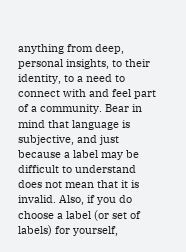anything from deep, personal insights, to their identity, to a need to connect with and feel part of a community. Bear in mind that language is subjective, and just because a label may be difficult to understand does not mean that it is invalid. Also, if you do choose a label (or set of labels) for yourself,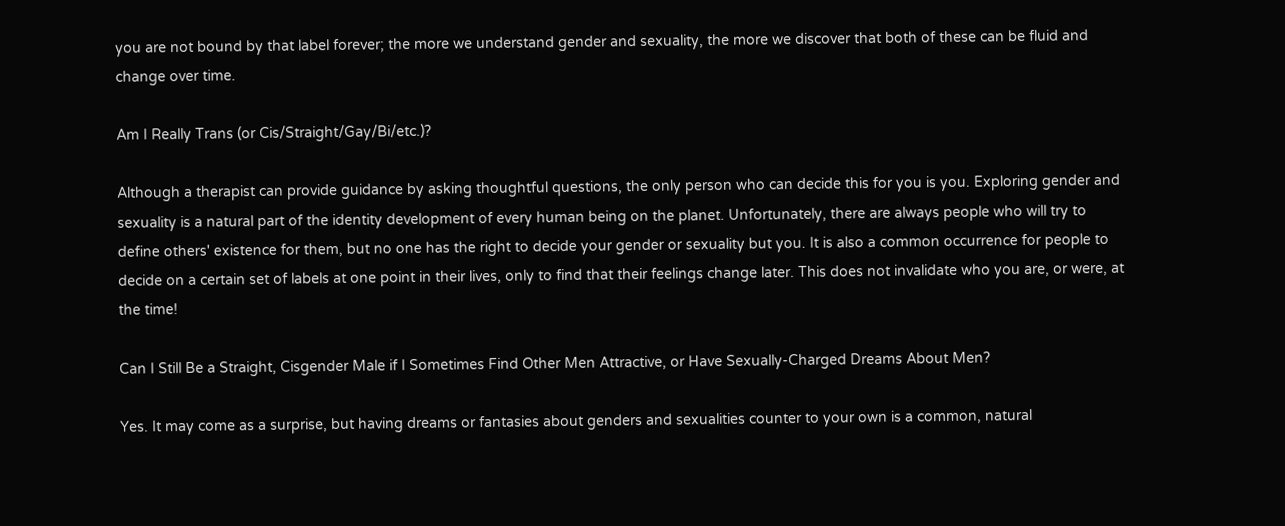you are not bound by that label forever; the more we understand gender and sexuality, the more we discover that both of these can be fluid and change over time.

Am I Really Trans (or Cis/Straight/Gay/Bi/etc.)?

Although a therapist can provide guidance by asking thoughtful questions, the only person who can decide this for you is you. Exploring gender and sexuality is a natural part of the identity development of every human being on the planet. Unfortunately, there are always people who will try to define others' existence for them, but no one has the right to decide your gender or sexuality but you. It is also a common occurrence for people to decide on a certain set of labels at one point in their lives, only to find that their feelings change later. This does not invalidate who you are, or were, at the time!

Can I Still Be a Straight, Cisgender Male if I Sometimes Find Other Men Attractive, or Have Sexually-Charged Dreams About Men?

Yes. It may come as a surprise, but having dreams or fantasies about genders and sexualities counter to your own is a common, natural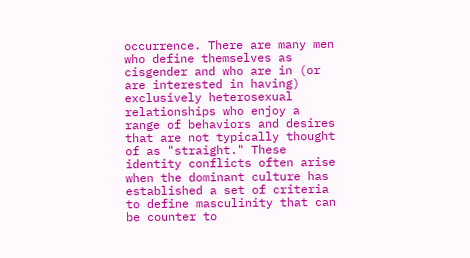occurrence. There are many men who define themselves as cisgender and who are in (or are interested in having) exclusively heterosexual relationships who enjoy a range of behaviors and desires that are not typically thought of as "straight." These identity conflicts often arise when the dominant culture has established a set of criteria to define masculinity that can be counter to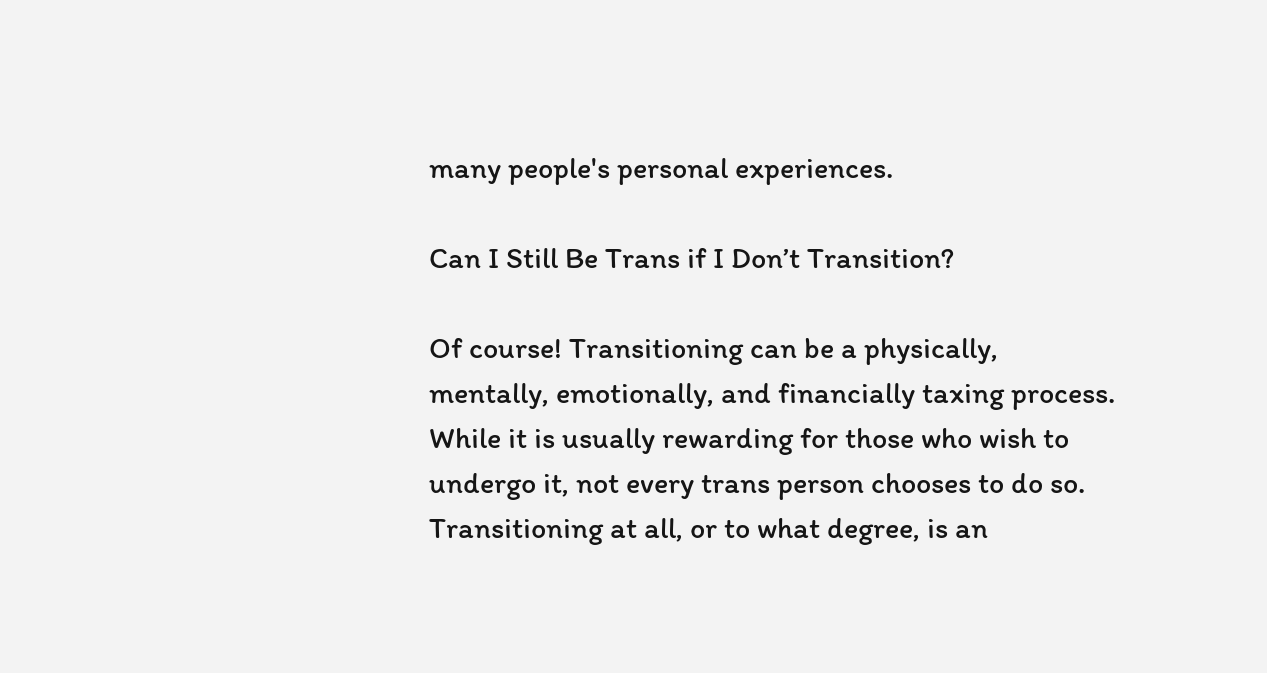many people's personal experiences.

Can I Still Be Trans if I Don’t Transition?

Of course! Transitioning can be a physically, mentally, emotionally, and financially taxing process. While it is usually rewarding for those who wish to undergo it, not every trans person chooses to do so. Transitioning at all, or to what degree, is an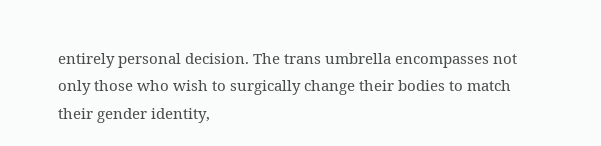entirely personal decision. The trans umbrella encompasses not only those who wish to surgically change their bodies to match their gender identity,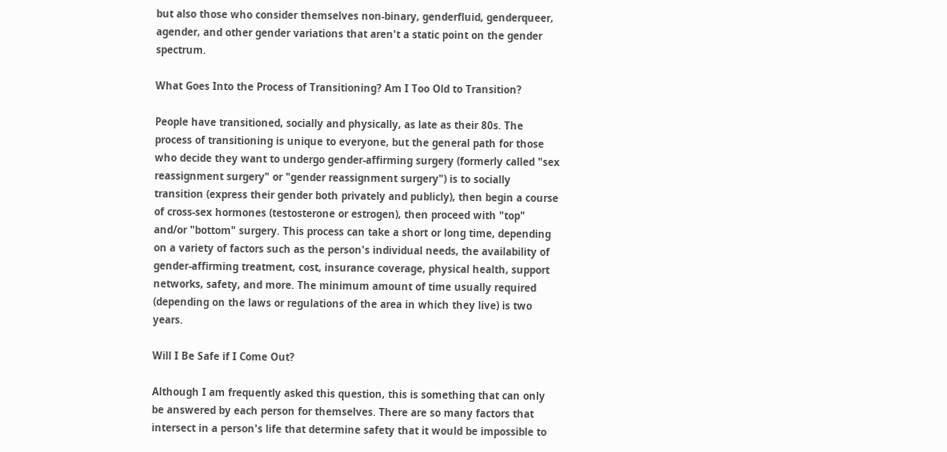but also those who consider themselves non-binary, genderfluid, genderqueer, agender, and other gender variations that aren't a static point on the gender spectrum.

What Goes Into the Process of Transitioning? Am I Too Old to Transition?

People have transitioned, socially and physically, as late as their 80s. The process of transitioning is unique to everyone, but the general path for those who decide they want to undergo gender-affirming surgery (formerly called "sex reassignment surgery" or "gender reassignment surgery") is to socially transition (express their gender both privately and publicly), then begin a course of cross-sex hormones (testosterone or estrogen), then proceed with "top" and/or "bottom" surgery. This process can take a short or long time, depending on a variety of factors such as the person's individual needs, the availability of gender-affirming treatment, cost, insurance coverage, physical health, support networks, safety, and more. The minimum amount of time usually required (depending on the laws or regulations of the area in which they live) is two years.

Will I Be Safe if I Come Out?

Although I am frequently asked this question, this is something that can only be answered by each person for themselves. There are so many factors that intersect in a person's life that determine safety that it would be impossible to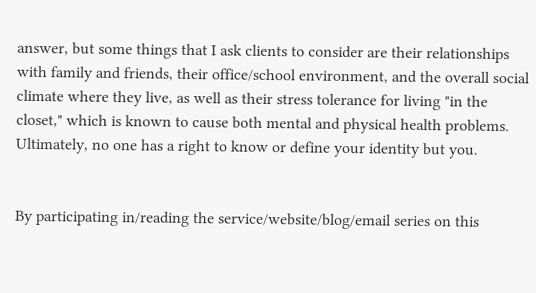answer, but some things that I ask clients to consider are their relationships with family and friends, their office/school environment, and the overall social climate where they live, as well as their stress tolerance for living "in the closet," which is known to cause both mental and physical health problems. Ultimately, no one has a right to know or define your identity but you.


By participating in/reading the service/website/blog/email series on this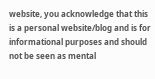website, you acknowledge that this is a personal website/blog and is for informational purposes and should not be seen as mental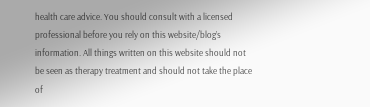health care advice. You should consult with a licensed professional before you rely on this website/blog’s information. All things written on this website should not be seen as therapy treatment and should not take the place of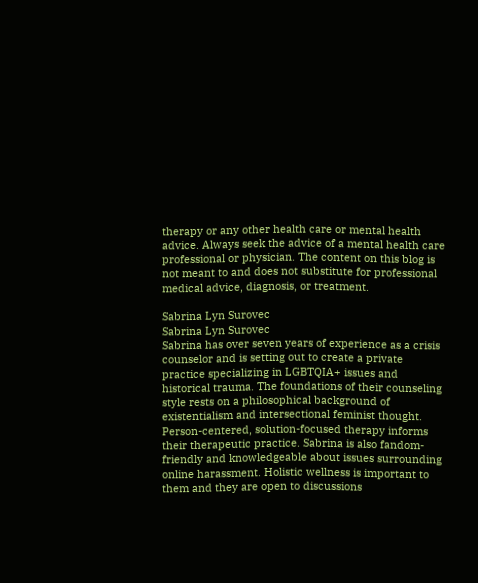therapy or any other health care or mental health advice. Always seek the advice of a mental health care professional or physician. The content on this blog is not meant to and does not substitute for professional medical advice, diagnosis, or treatment.

Sabrina Lyn Surovec
Sabrina Lyn Surovec
Sabrina has over seven years of experience as a crisis counselor and is setting out to create a private practice specializing in LGBTQIA+ issues and historical trauma. The foundations of their counseling style rests on a philosophical background of existentialism and intersectional feminist thought. Person-centered, solution-focused therapy informs their therapeutic practice. Sabrina is also fandom-friendly and knowledgeable about issues surrounding online harassment. Holistic wellness is important to them and they are open to discussions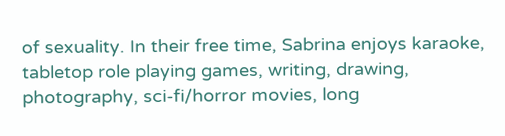of sexuality. In their free time, Sabrina enjoys karaoke, tabletop role playing games, writing, drawing, photography, sci-fi/horror movies, long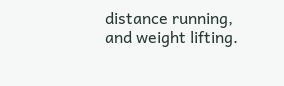distance running, and weight lifting.